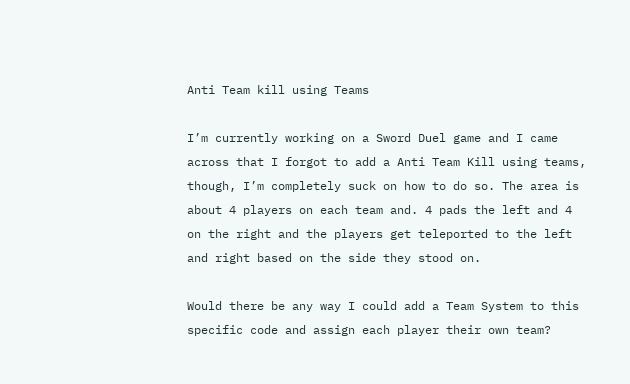Anti Team kill using Teams

I’m currently working on a Sword Duel game and I came across that I forgot to add a Anti Team Kill using teams, though, I’m completely suck on how to do so. The area is about 4 players on each team and. 4 pads the left and 4 on the right and the players get teleported to the left and right based on the side they stood on.

Would there be any way I could add a Team System to this specific code and assign each player their own team?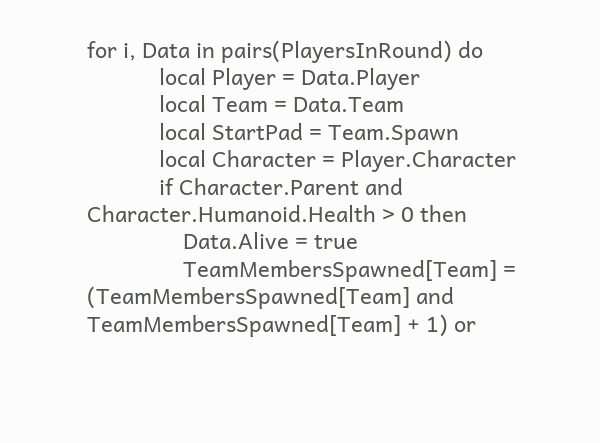for i, Data in pairs(PlayersInRound) do
            local Player = Data.Player
            local Team = Data.Team
            local StartPad = Team.Spawn
            local Character = Player.Character
            if Character.Parent and Character.Humanoid.Health > 0 then
                Data.Alive = true
                TeamMembersSpawned[Team] = (TeamMembersSpawned[Team] and TeamMembersSpawned[Team] + 1) or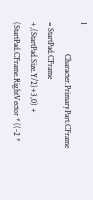1
                Character.PrimaryPart.CFrame = StartPad.CFrame +,(StartPad.Size.Y/2)+3,0) + (StartPad.CFrame.RightVector * ((-2 *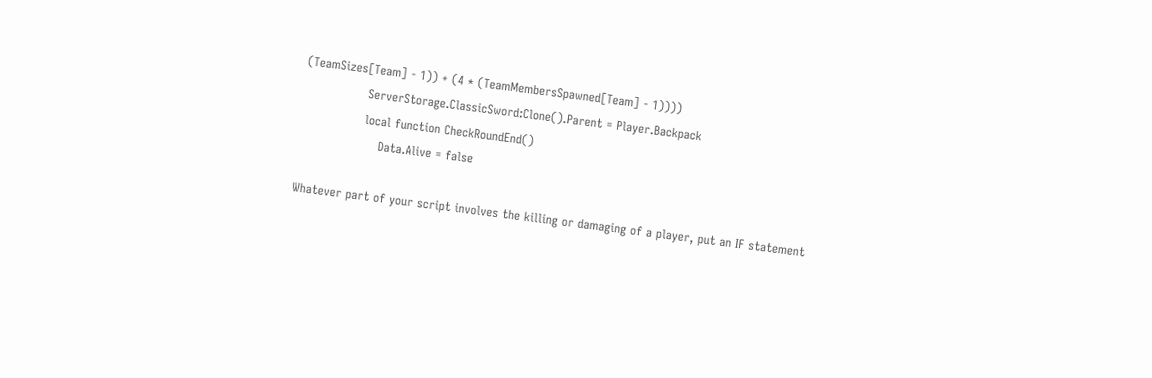(TeamSizes[Team] - 1)) + (4 * (TeamMembersSpawned[Team] - 1))))
                ServerStorage.ClassicSword:Clone().Parent = Player.Backpack
                local function CheckRoundEnd()
                    Data.Alive = false

Whatever part of your script involves the killing or damaging of a player, put an IF statement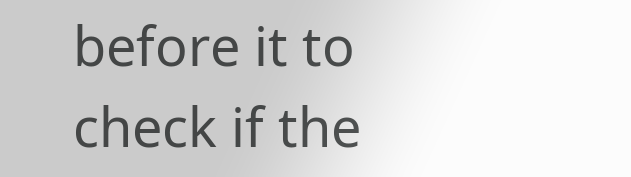before it to check if the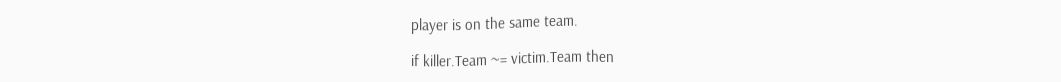player is on the same team.

if killer.Team ~= victim.Team then